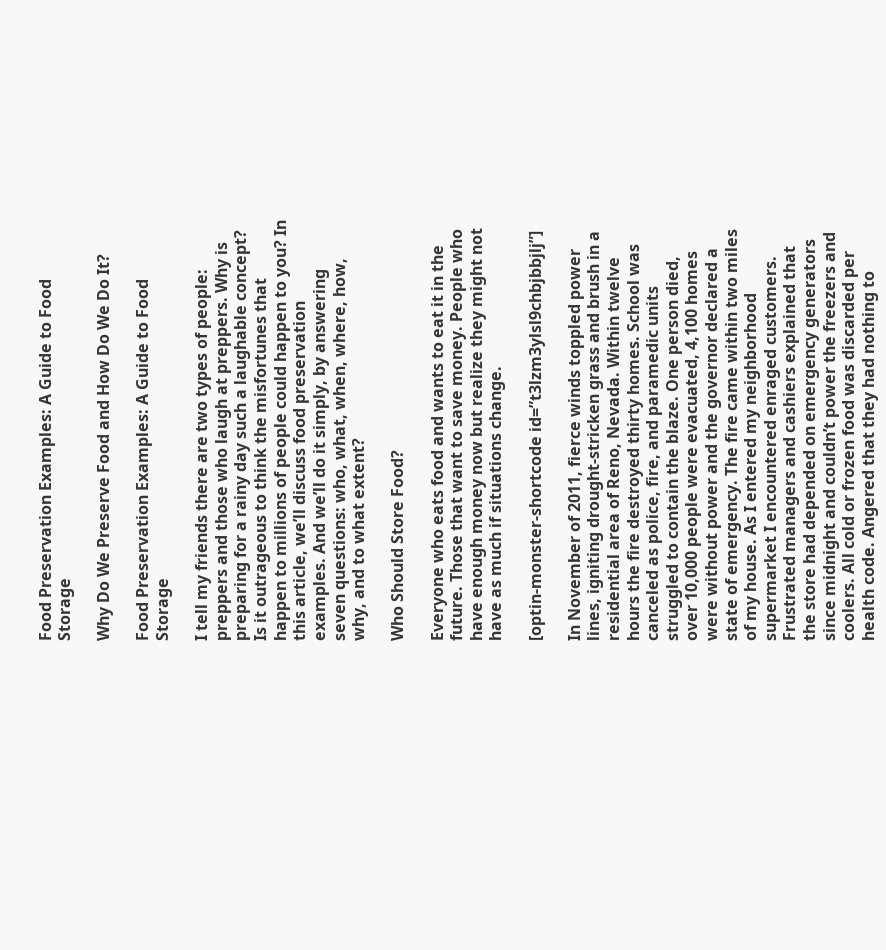Food Preservation Examples: A Guide to Food Storage

Why Do We Preserve Food and How Do We Do It?

Food Preservation Examples: A Guide to Food Storage

I tell my friends there are two types of people: preppers and those who laugh at preppers. Why is preparing for a rainy day such a laughable concept? Is it outrageous to think the misfortunes that happen to millions of people could happen to you? In this article, we’ll discuss food preservation examples. And we’ll do it simply, by answering seven questions: who, what, when, where, how, why, and to what extent?

Who Should Store Food?

Everyone who eats food and wants to eat it in the future. Those that want to save money. People who have enough money now but realize they might not have as much if situations change.

[optin-monster-shortcode id=”t3lzm3ylsl9chbjbbjlj”]

In November of 2011, fierce winds toppled power lines, igniting drought-stricken grass and brush in a residential area of Reno, Nevada. Within twelve hours the fire destroyed thirty homes. School was canceled as police, fire, and paramedic units struggled to contain the blaze. One person died, over 10,000 people were evacuated, 4,100 homes were without power and the governor declared a state of emergency. The fire came within two miles of my house. As I entered my neighborhood supermarket I encountered enraged customers. Frustrated managers and cashiers explained that the store had depended on emergency generators since midnight and couldn’t power the freezers and coolers. All cold or frozen food was discarded per health code. Angered that they had nothing to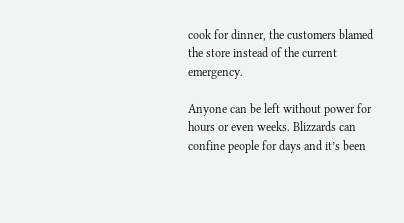cook for dinner, the customers blamed the store instead of the current emergency.

Anyone can be left without power for hours or even weeks. Blizzards can confine people for days and it’s been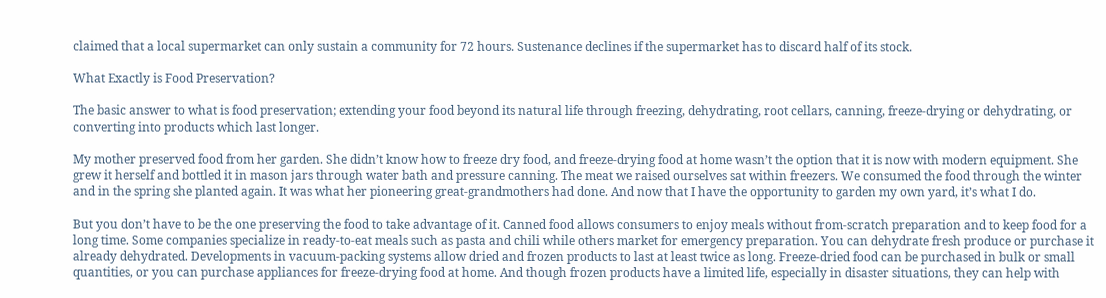claimed that a local supermarket can only sustain a community for 72 hours. Sustenance declines if the supermarket has to discard half of its stock.

What Exactly is Food Preservation?

The basic answer to what is food preservation; extending your food beyond its natural life through freezing, dehydrating, root cellars, canning, freeze-drying or dehydrating, or converting into products which last longer.

My mother preserved food from her garden. She didn’t know how to freeze dry food, and freeze-drying food at home wasn’t the option that it is now with modern equipment. She grew it herself and bottled it in mason jars through water bath and pressure canning. The meat we raised ourselves sat within freezers. We consumed the food through the winter and in the spring she planted again. It was what her pioneering great-grandmothers had done. And now that I have the opportunity to garden my own yard, it’s what I do.

But you don’t have to be the one preserving the food to take advantage of it. Canned food allows consumers to enjoy meals without from-scratch preparation and to keep food for a long time. Some companies specialize in ready-to-eat meals such as pasta and chili while others market for emergency preparation. You can dehydrate fresh produce or purchase it already dehydrated. Developments in vacuum-packing systems allow dried and frozen products to last at least twice as long. Freeze-dried food can be purchased in bulk or small quantities, or you can purchase appliances for freeze-drying food at home. And though frozen products have a limited life, especially in disaster situations, they can help with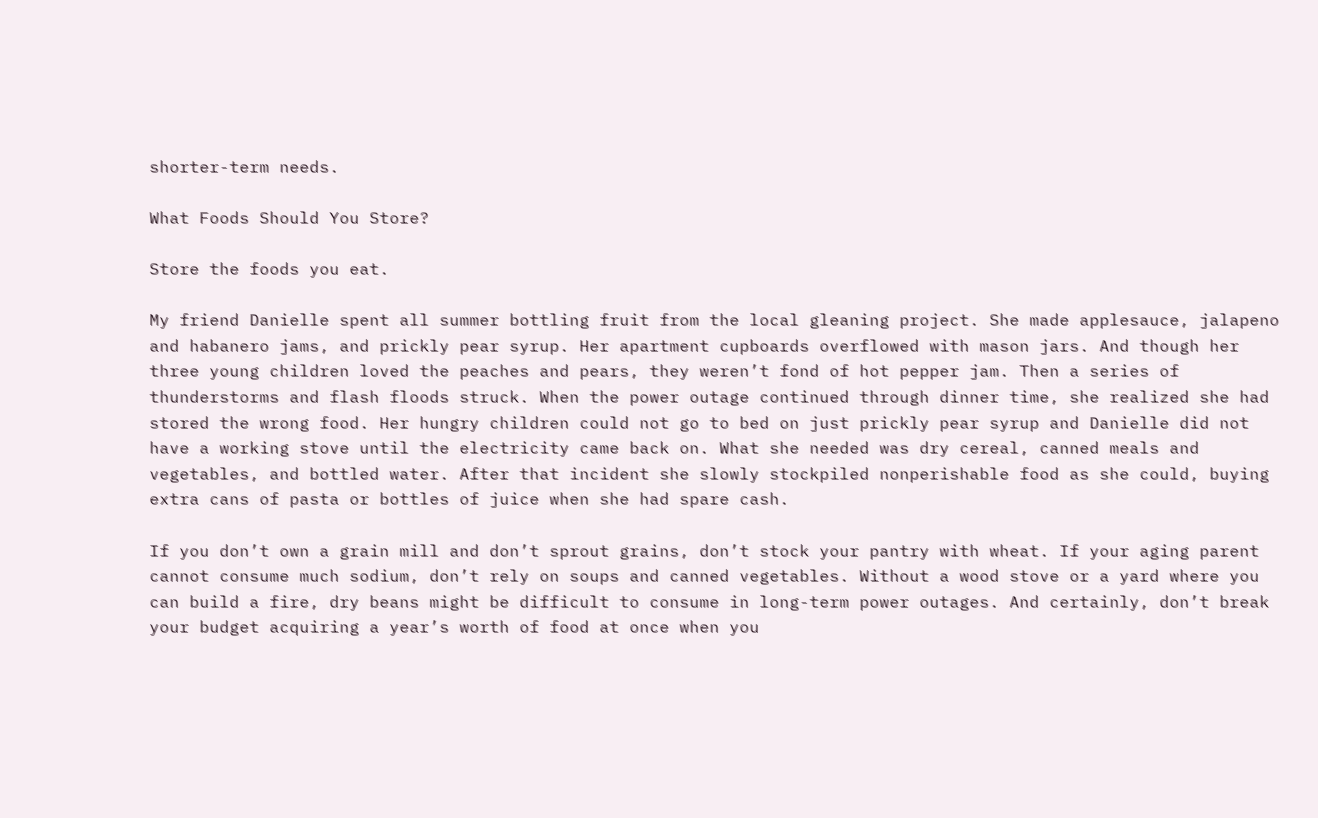shorter-term needs.

What Foods Should You Store?

Store the foods you eat.

My friend Danielle spent all summer bottling fruit from the local gleaning project. She made applesauce, jalapeno and habanero jams, and prickly pear syrup. Her apartment cupboards overflowed with mason jars. And though her three young children loved the peaches and pears, they weren’t fond of hot pepper jam. Then a series of thunderstorms and flash floods struck. When the power outage continued through dinner time, she realized she had stored the wrong food. Her hungry children could not go to bed on just prickly pear syrup and Danielle did not have a working stove until the electricity came back on. What she needed was dry cereal, canned meals and vegetables, and bottled water. After that incident she slowly stockpiled nonperishable food as she could, buying extra cans of pasta or bottles of juice when she had spare cash.

If you don’t own a grain mill and don’t sprout grains, don’t stock your pantry with wheat. If your aging parent cannot consume much sodium, don’t rely on soups and canned vegetables. Without a wood stove or a yard where you can build a fire, dry beans might be difficult to consume in long-term power outages. And certainly, don’t break your budget acquiring a year’s worth of food at once when you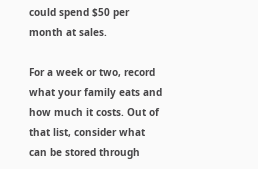could spend $50 per month at sales.

For a week or two, record what your family eats and how much it costs. Out of that list, consider what can be stored through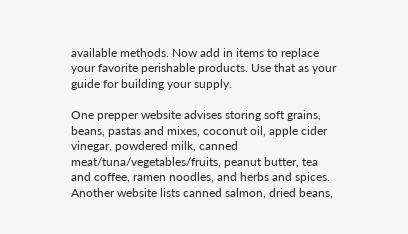available methods. Now add in items to replace your favorite perishable products. Use that as your guide for building your supply.

One prepper website advises storing soft grains, beans, pastas and mixes, coconut oil, apple cider vinegar, powdered milk, canned meat/tuna/vegetables/fruits, peanut butter, tea and coffee, ramen noodles, and herbs and spices. Another website lists canned salmon, dried beans,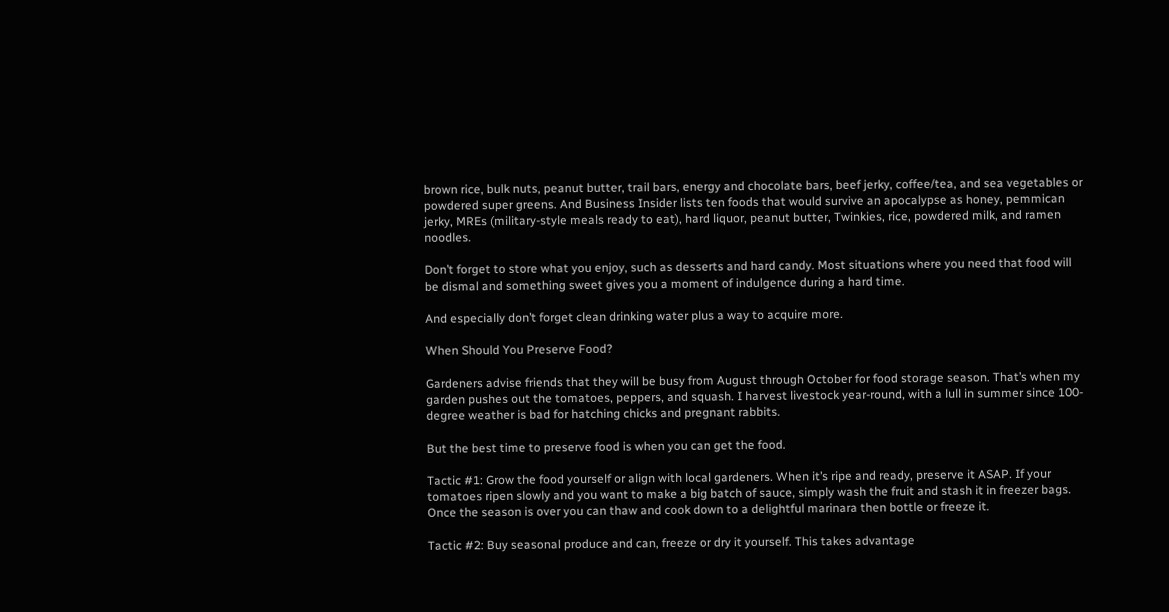brown rice, bulk nuts, peanut butter, trail bars, energy and chocolate bars, beef jerky, coffee/tea, and sea vegetables or powdered super greens. And Business Insider lists ten foods that would survive an apocalypse as honey, pemmican jerky, MREs (military-style meals ready to eat), hard liquor, peanut butter, Twinkies, rice, powdered milk, and ramen noodles.

Don’t forget to store what you enjoy, such as desserts and hard candy. Most situations where you need that food will be dismal and something sweet gives you a moment of indulgence during a hard time.

And especially don’t forget clean drinking water plus a way to acquire more.

When Should You Preserve Food?

Gardeners advise friends that they will be busy from August through October for food storage season. That’s when my garden pushes out the tomatoes, peppers, and squash. I harvest livestock year-round, with a lull in summer since 100-degree weather is bad for hatching chicks and pregnant rabbits.

But the best time to preserve food is when you can get the food.

Tactic #1: Grow the food yourself or align with local gardeners. When it’s ripe and ready, preserve it ASAP. If your tomatoes ripen slowly and you want to make a big batch of sauce, simply wash the fruit and stash it in freezer bags. Once the season is over you can thaw and cook down to a delightful marinara then bottle or freeze it.

Tactic #2: Buy seasonal produce and can, freeze or dry it yourself. This takes advantage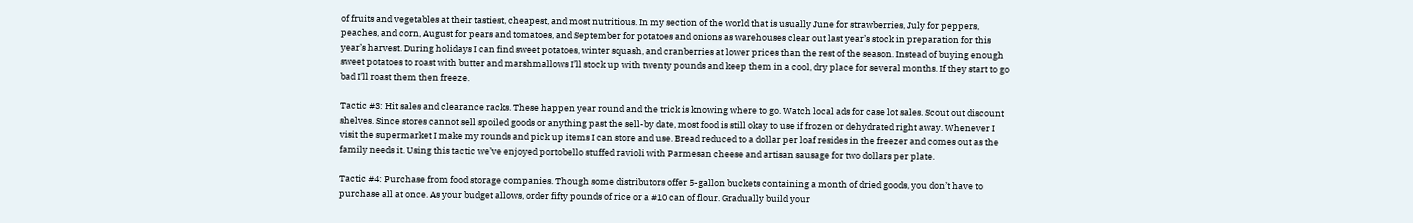of fruits and vegetables at their tastiest, cheapest, and most nutritious. In my section of the world that is usually June for strawberries, July for peppers, peaches, and corn, August for pears and tomatoes, and September for potatoes and onions as warehouses clear out last year’s stock in preparation for this year’s harvest. During holidays I can find sweet potatoes, winter squash, and cranberries at lower prices than the rest of the season. Instead of buying enough sweet potatoes to roast with butter and marshmallows I’ll stock up with twenty pounds and keep them in a cool, dry place for several months. If they start to go bad I’ll roast them then freeze.

Tactic #3: Hit sales and clearance racks. These happen year round and the trick is knowing where to go. Watch local ads for case lot sales. Scout out discount shelves. Since stores cannot sell spoiled goods or anything past the sell-by date, most food is still okay to use if frozen or dehydrated right away. Whenever I visit the supermarket I make my rounds and pick up items I can store and use. Bread reduced to a dollar per loaf resides in the freezer and comes out as the family needs it. Using this tactic we’ve enjoyed portobello stuffed ravioli with Parmesan cheese and artisan sausage for two dollars per plate.

Tactic #4: Purchase from food storage companies. Though some distributors offer 5-gallon buckets containing a month of dried goods, you don’t have to purchase all at once. As your budget allows, order fifty pounds of rice or a #10 can of flour. Gradually build your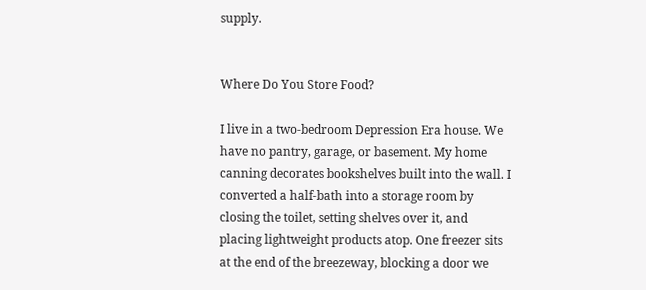supply.


Where Do You Store Food?

I live in a two-bedroom Depression Era house. We have no pantry, garage, or basement. My home canning decorates bookshelves built into the wall. I converted a half-bath into a storage room by closing the toilet, setting shelves over it, and placing lightweight products atop. One freezer sits at the end of the breezeway, blocking a door we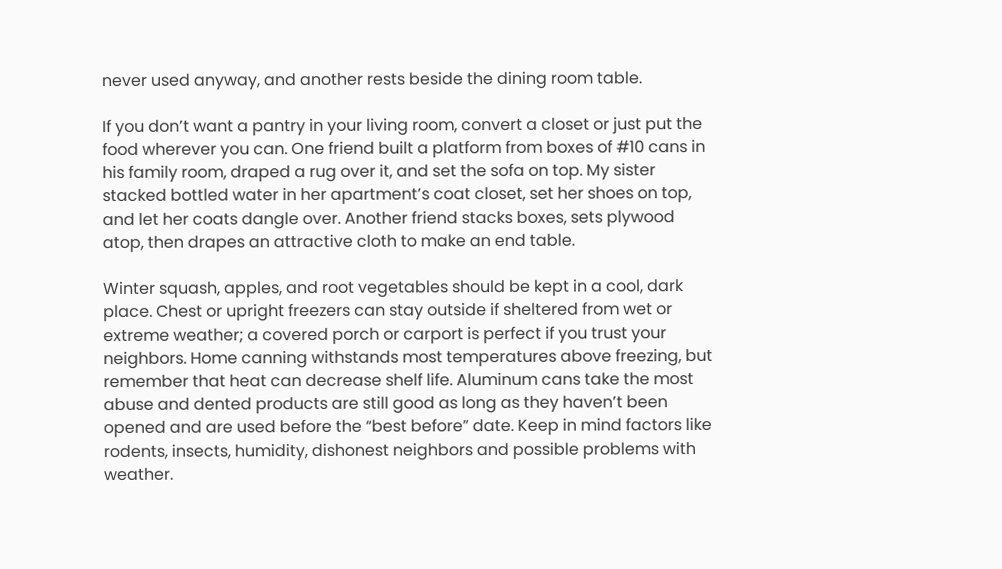never used anyway, and another rests beside the dining room table.

If you don’t want a pantry in your living room, convert a closet or just put the food wherever you can. One friend built a platform from boxes of #10 cans in his family room, draped a rug over it, and set the sofa on top. My sister stacked bottled water in her apartment’s coat closet, set her shoes on top, and let her coats dangle over. Another friend stacks boxes, sets plywood atop, then drapes an attractive cloth to make an end table.

Winter squash, apples, and root vegetables should be kept in a cool, dark place. Chest or upright freezers can stay outside if sheltered from wet or extreme weather; a covered porch or carport is perfect if you trust your neighbors. Home canning withstands most temperatures above freezing, but remember that heat can decrease shelf life. Aluminum cans take the most abuse and dented products are still good as long as they haven’t been opened and are used before the “best before” date. Keep in mind factors like rodents, insects, humidity, dishonest neighbors and possible problems with weather.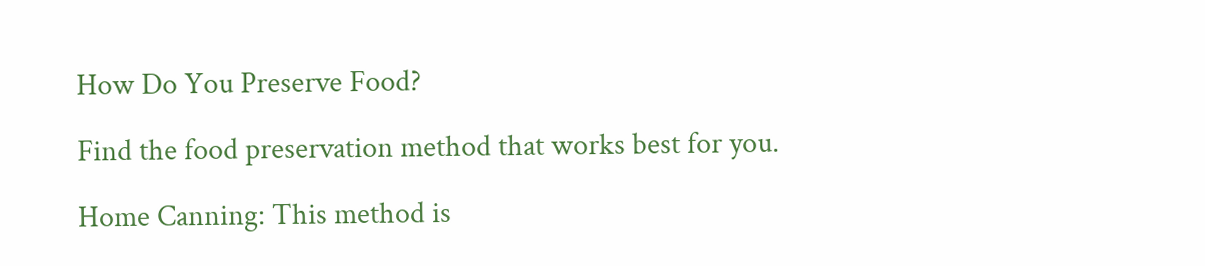How Do You Preserve Food?

Find the food preservation method that works best for you.

Home Canning: This method is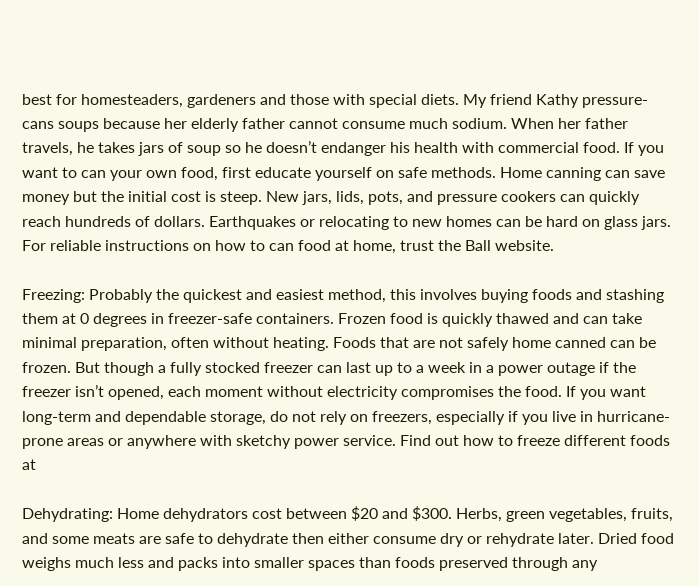best for homesteaders, gardeners and those with special diets. My friend Kathy pressure-cans soups because her elderly father cannot consume much sodium. When her father travels, he takes jars of soup so he doesn’t endanger his health with commercial food. If you want to can your own food, first educate yourself on safe methods. Home canning can save money but the initial cost is steep. New jars, lids, pots, and pressure cookers can quickly reach hundreds of dollars. Earthquakes or relocating to new homes can be hard on glass jars. For reliable instructions on how to can food at home, trust the Ball website.

Freezing: Probably the quickest and easiest method, this involves buying foods and stashing them at 0 degrees in freezer-safe containers. Frozen food is quickly thawed and can take minimal preparation, often without heating. Foods that are not safely home canned can be frozen. But though a fully stocked freezer can last up to a week in a power outage if the freezer isn’t opened, each moment without electricity compromises the food. If you want long-term and dependable storage, do not rely on freezers, especially if you live in hurricane-prone areas or anywhere with sketchy power service. Find out how to freeze different foods at

Dehydrating: Home dehydrators cost between $20 and $300. Herbs, green vegetables, fruits, and some meats are safe to dehydrate then either consume dry or rehydrate later. Dried food weighs much less and packs into smaller spaces than foods preserved through any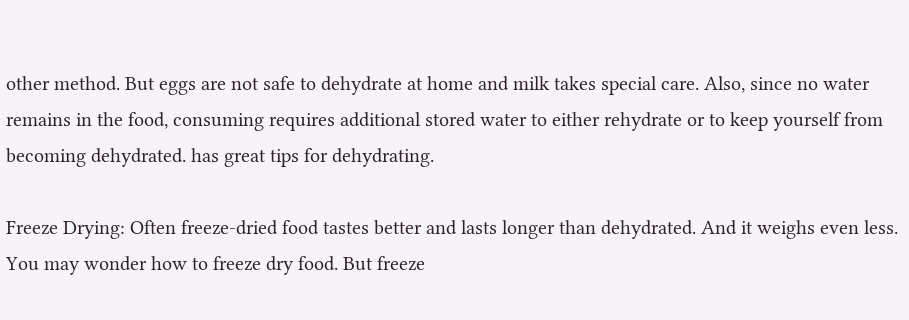other method. But eggs are not safe to dehydrate at home and milk takes special care. Also, since no water remains in the food, consuming requires additional stored water to either rehydrate or to keep yourself from becoming dehydrated. has great tips for dehydrating.

Freeze Drying: Often freeze-dried food tastes better and lasts longer than dehydrated. And it weighs even less. You may wonder how to freeze dry food. But freeze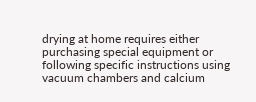drying at home requires either purchasing special equipment or following specific instructions using vacuum chambers and calcium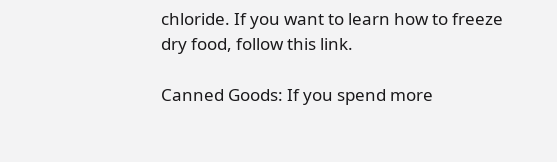chloride. If you want to learn how to freeze dry food, follow this link.

Canned Goods: If you spend more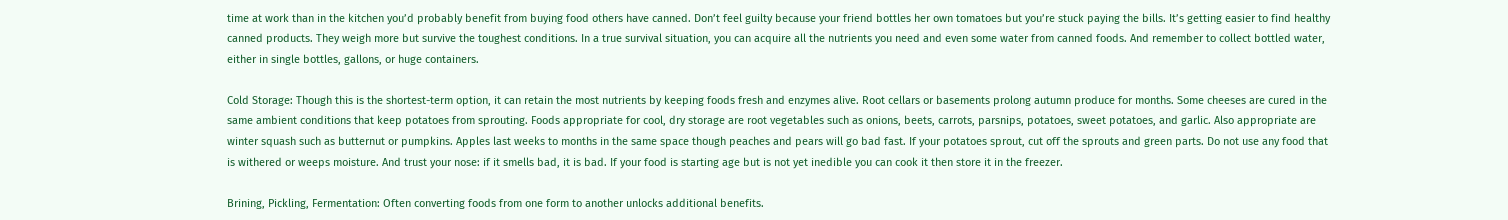time at work than in the kitchen you’d probably benefit from buying food others have canned. Don’t feel guilty because your friend bottles her own tomatoes but you’re stuck paying the bills. It’s getting easier to find healthy canned products. They weigh more but survive the toughest conditions. In a true survival situation, you can acquire all the nutrients you need and even some water from canned foods. And remember to collect bottled water, either in single bottles, gallons, or huge containers.

Cold Storage: Though this is the shortest-term option, it can retain the most nutrients by keeping foods fresh and enzymes alive. Root cellars or basements prolong autumn produce for months. Some cheeses are cured in the same ambient conditions that keep potatoes from sprouting. Foods appropriate for cool, dry storage are root vegetables such as onions, beets, carrots, parsnips, potatoes, sweet potatoes, and garlic. Also appropriate are winter squash such as butternut or pumpkins. Apples last weeks to months in the same space though peaches and pears will go bad fast. If your potatoes sprout, cut off the sprouts and green parts. Do not use any food that is withered or weeps moisture. And trust your nose: if it smells bad, it is bad. If your food is starting age but is not yet inedible you can cook it then store it in the freezer.

Brining, Pickling, Fermentation: Often converting foods from one form to another unlocks additional benefits.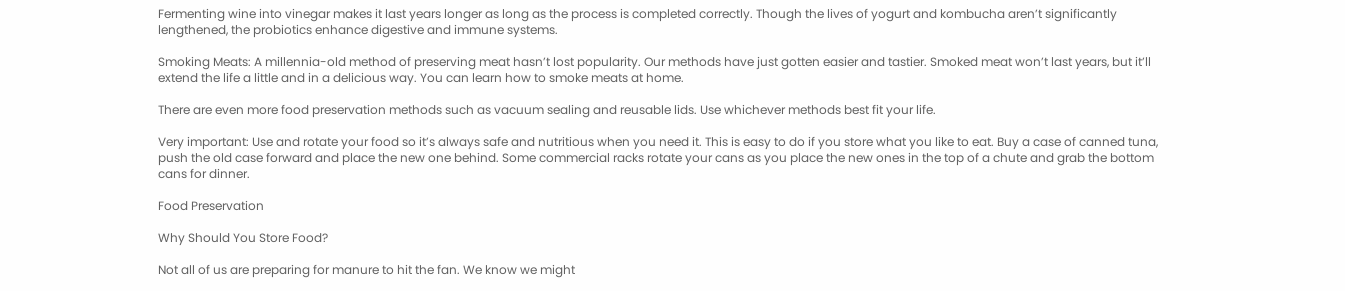Fermenting wine into vinegar makes it last years longer as long as the process is completed correctly. Though the lives of yogurt and kombucha aren’t significantly lengthened, the probiotics enhance digestive and immune systems.

Smoking Meats: A millennia-old method of preserving meat hasn’t lost popularity. Our methods have just gotten easier and tastier. Smoked meat won’t last years, but it’ll extend the life a little and in a delicious way. You can learn how to smoke meats at home.

There are even more food preservation methods such as vacuum sealing and reusable lids. Use whichever methods best fit your life.

Very important: Use and rotate your food so it’s always safe and nutritious when you need it. This is easy to do if you store what you like to eat. Buy a case of canned tuna, push the old case forward and place the new one behind. Some commercial racks rotate your cans as you place the new ones in the top of a chute and grab the bottom cans for dinner.

Food Preservation

Why Should You Store Food?

Not all of us are preparing for manure to hit the fan. We know we might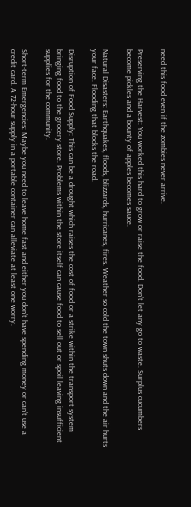need this food even if the zombies never arrive.

Preserving the Harvest: You worked this hard to grow or raise the food. Don’t let any go to waste. Surplus cucumbers become pickles and a bounty of apples becomes sauce.

Natural Disasters: Earthquakes, floods, blizzards, hurricanes, fires. Weather so cold the town shuts down and the air hurts your face. Flooding that blocks the road.

Disruption of Food Supply: This can be a drought which raises the cost of food or a strike within the transport system bringing food to the grocery store. Problems within the store itself can cause food to sell out or spoil leaving insufficient supplies for the community.

Short-term Emergencies: Maybe you need to leave home fast and either you don’t have spending money or can’t use a credit card. A 72-hour supply in a portable container can alleviate at least one worry.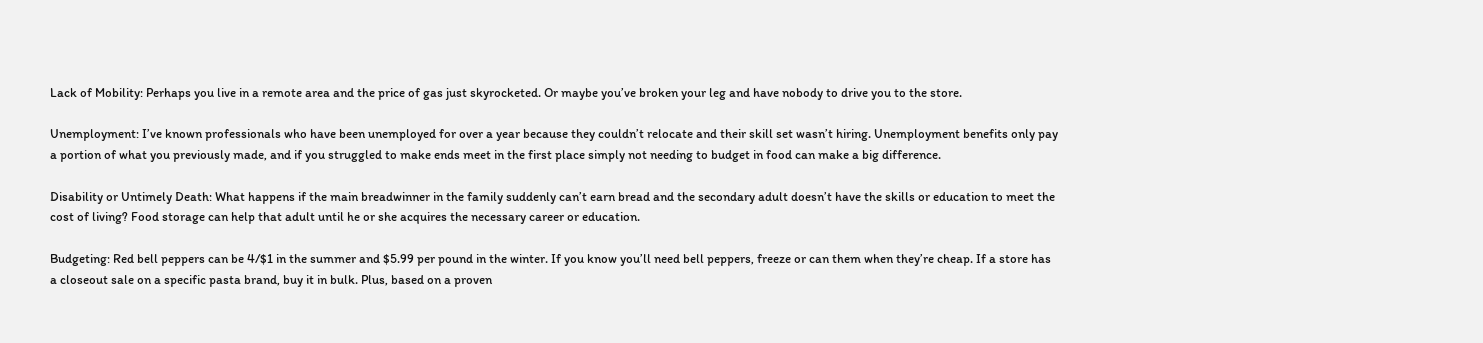Lack of Mobility: Perhaps you live in a remote area and the price of gas just skyrocketed. Or maybe you’ve broken your leg and have nobody to drive you to the store.

Unemployment: I’ve known professionals who have been unemployed for over a year because they couldn’t relocate and their skill set wasn’t hiring. Unemployment benefits only pay a portion of what you previously made, and if you struggled to make ends meet in the first place simply not needing to budget in food can make a big difference.

Disability or Untimely Death: What happens if the main breadwinner in the family suddenly can’t earn bread and the secondary adult doesn’t have the skills or education to meet the cost of living? Food storage can help that adult until he or she acquires the necessary career or education.

Budgeting: Red bell peppers can be 4/$1 in the summer and $5.99 per pound in the winter. If you know you’ll need bell peppers, freeze or can them when they’re cheap. If a store has a closeout sale on a specific pasta brand, buy it in bulk. Plus, based on a proven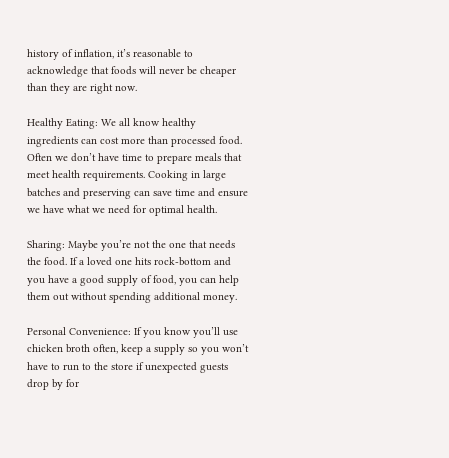history of inflation, it’s reasonable to acknowledge that foods will never be cheaper than they are right now.

Healthy Eating: We all know healthy ingredients can cost more than processed food. Often we don’t have time to prepare meals that meet health requirements. Cooking in large batches and preserving can save time and ensure we have what we need for optimal health.

Sharing: Maybe you’re not the one that needs the food. If a loved one hits rock-bottom and you have a good supply of food, you can help them out without spending additional money.

Personal Convenience: If you know you’ll use chicken broth often, keep a supply so you won’t have to run to the store if unexpected guests drop by for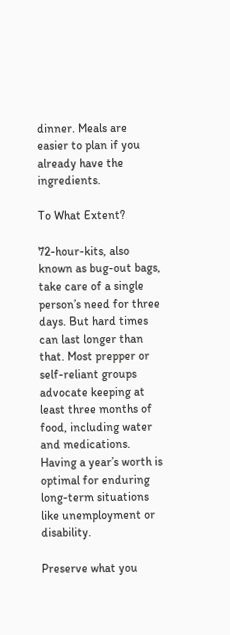dinner. Meals are easier to plan if you already have the ingredients.

To What Extent?

72-hour-kits, also known as bug-out bags, take care of a single person’s need for three days. But hard times can last longer than that. Most prepper or self-reliant groups advocate keeping at least three months of food, including water and medications. Having a year’s worth is optimal for enduring long-term situations like unemployment or disability.

Preserve what you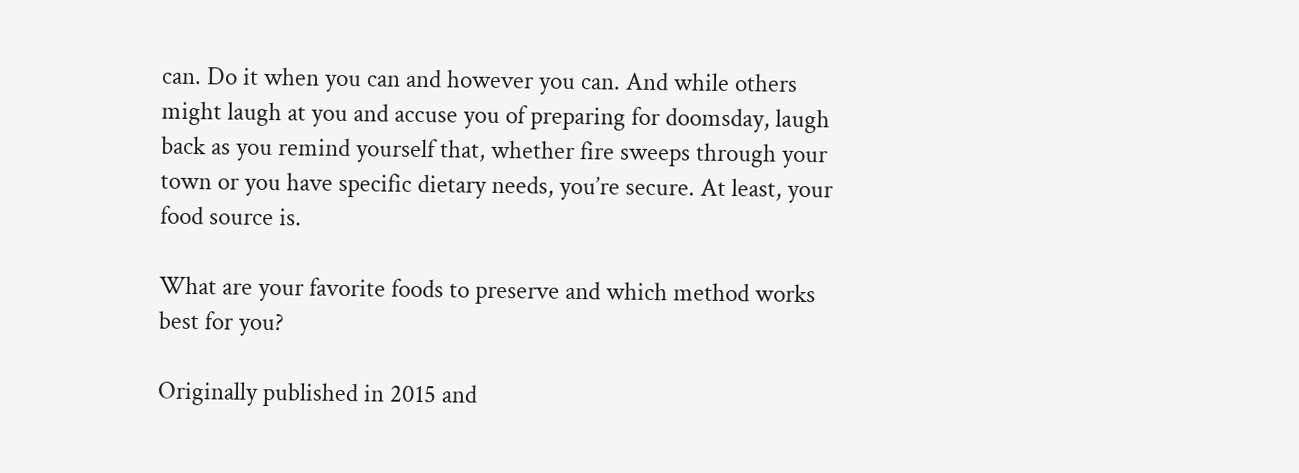can. Do it when you can and however you can. And while others might laugh at you and accuse you of preparing for doomsday, laugh back as you remind yourself that, whether fire sweeps through your town or you have specific dietary needs, you’re secure. At least, your food source is.

What are your favorite foods to preserve and which method works best for you?

Originally published in 2015 and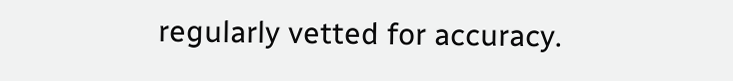regularly vetted for accuracy.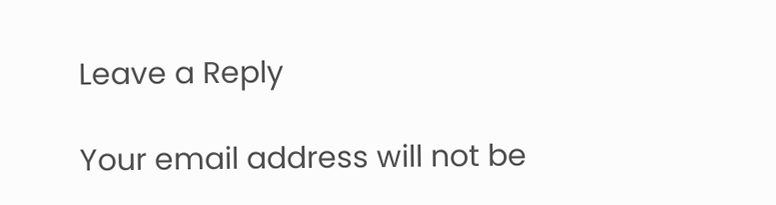Leave a Reply

Your email address will not be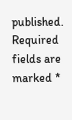published. Required fields are marked *